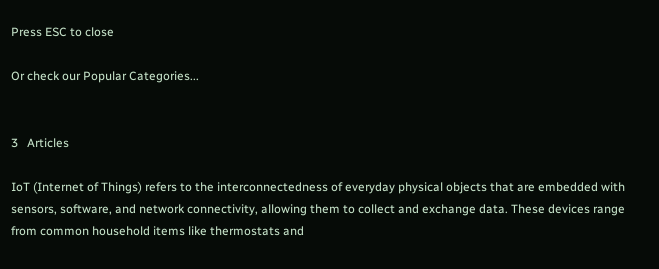Press ESC to close

Or check our Popular Categories...


3   Articles

IoT (Internet of Things) refers to the interconnectedness of everyday physical objects that are embedded with sensors, software, and network connectivity, allowing them to collect and exchange data. These devices range from common household items like thermostats and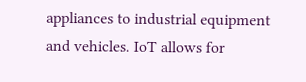appliances to industrial equipment and vehicles. IoT allows for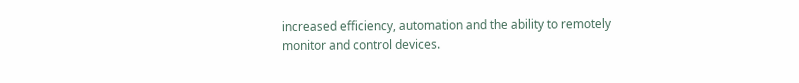increased efficiency, automation and the ability to remotely monitor and control devices.